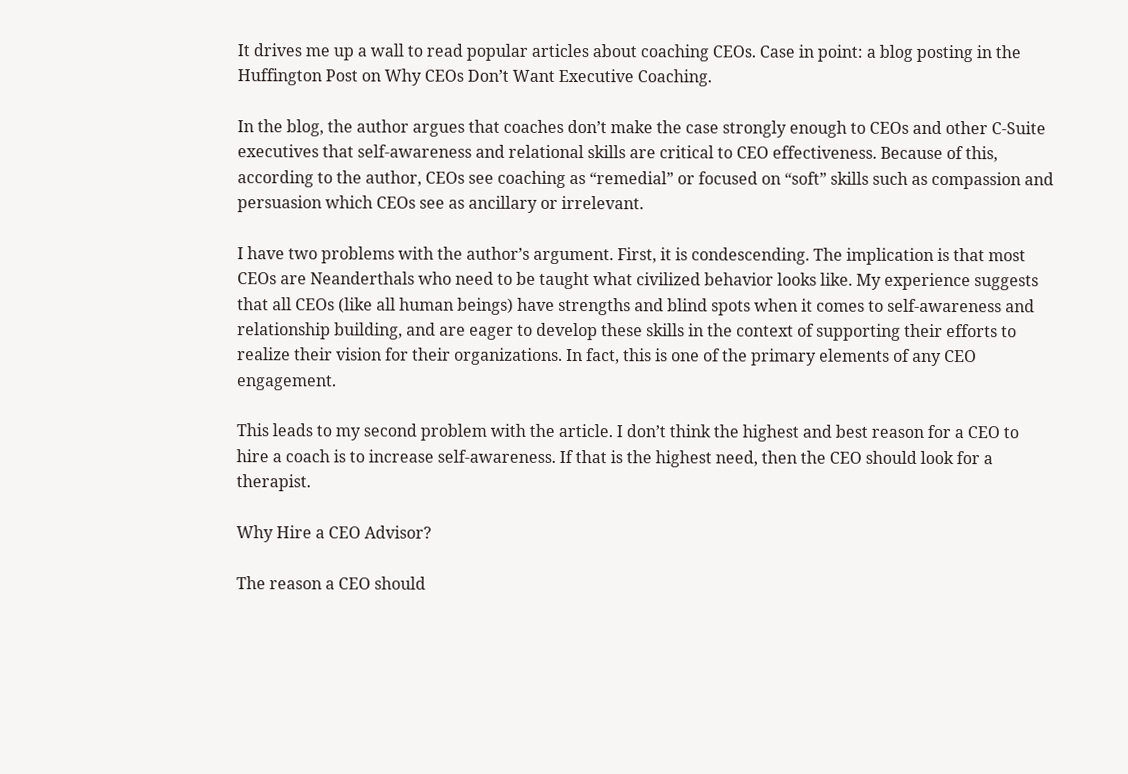It drives me up a wall to read popular articles about coaching CEOs. Case in point: a blog posting in the Huffington Post on Why CEOs Don’t Want Executive Coaching.

In the blog, the author argues that coaches don’t make the case strongly enough to CEOs and other C-Suite executives that self-awareness and relational skills are critical to CEO effectiveness. Because of this, according to the author, CEOs see coaching as “remedial” or focused on “soft” skills such as compassion and persuasion which CEOs see as ancillary or irrelevant.

I have two problems with the author’s argument. First, it is condescending. The implication is that most CEOs are Neanderthals who need to be taught what civilized behavior looks like. My experience suggests that all CEOs (like all human beings) have strengths and blind spots when it comes to self-awareness and relationship building, and are eager to develop these skills in the context of supporting their efforts to realize their vision for their organizations. In fact, this is one of the primary elements of any CEO engagement.

This leads to my second problem with the article. I don’t think the highest and best reason for a CEO to hire a coach is to increase self-awareness. If that is the highest need, then the CEO should look for a therapist.

Why Hire a CEO Advisor?

The reason a CEO should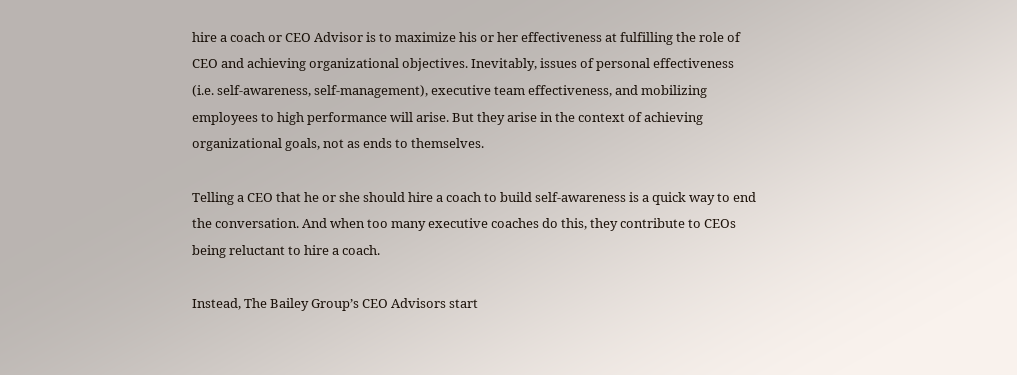hire a coach or CEO Advisor is to maximize his or her effectiveness at fulfilling the role of CEO and achieving organizational objectives. Inevitably, issues of personal effectiveness (i.e. self-awareness, self-management), executive team effectiveness, and mobilizing employees to high performance will arise. But they arise in the context of achieving organizational goals, not as ends to themselves.

Telling a CEO that he or she should hire a coach to build self-awareness is a quick way to end the conversation. And when too many executive coaches do this, they contribute to CEOs being reluctant to hire a coach.

Instead, The Bailey Group’s CEO Advisors start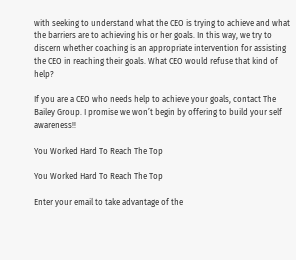with seeking to understand what the CEO is trying to achieve and what the barriers are to achieving his or her goals. In this way, we try to discern whether coaching is an appropriate intervention for assisting the CEO in reaching their goals. What CEO would refuse that kind of help?

If you are a CEO who needs help to achieve your goals, contact The Bailey Group. I promise we won’t begin by offering to build your self awareness!!

You Worked Hard To Reach The Top

You Worked Hard To Reach The Top

Enter your email to take advantage of the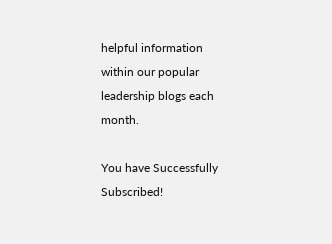helpful information within our popular leadership blogs each month.

You have Successfully Subscribed!